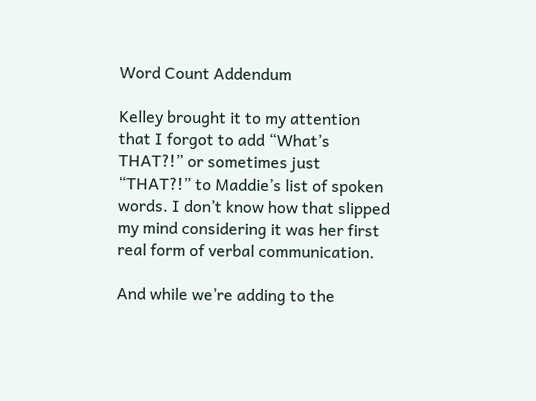Word Count Addendum

Kelley brought it to my attention that I forgot to add “What’s THAT?!” or sometimes just “THAT?!” to Maddie’s list of spoken words. I don’t know how that slipped my mind considering it was her first real form of verbal communication.

And while we’re adding to the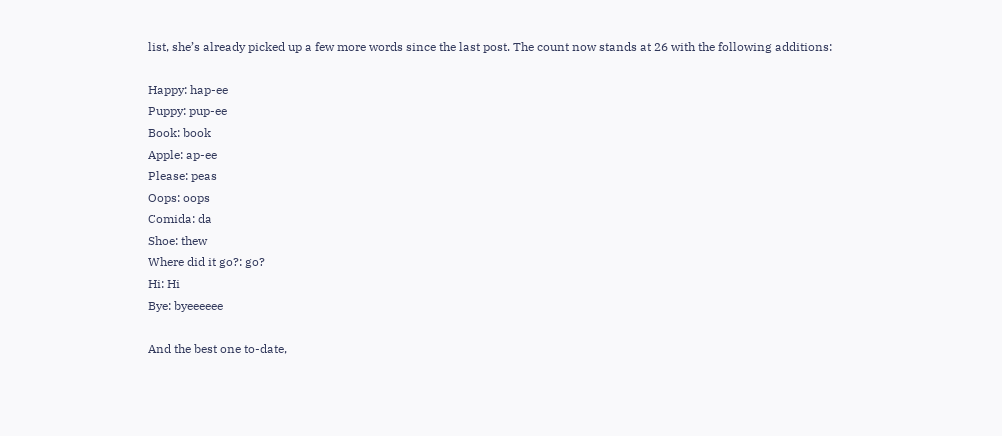list, she’s already picked up a few more words since the last post. The count now stands at 26 with the following additions:

Happy: hap-ee
Puppy: pup-ee
Book: book
Apple: ap-ee
Please: peas
Oops: oops
Comida: da
Shoe: thew
Where did it go?: go?
Hi: Hi
Bye: byeeeeee

And the best one to-date,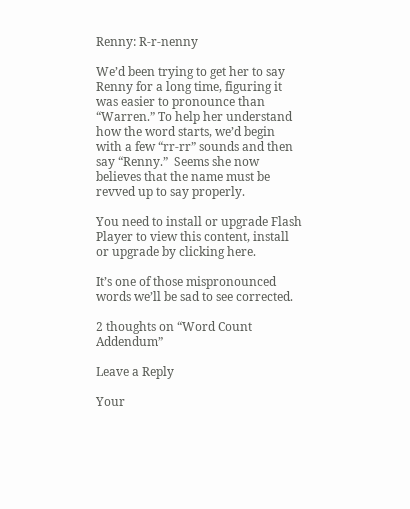Renny: R-r-nenny

We’d been trying to get her to say Renny for a long time, figuring it was easier to pronounce than “Warren.” To help her understand how the word starts, we’d begin with a few “rr-rr” sounds and then say “Renny.”  Seems she now believes that the name must be revved up to say properly.

You need to install or upgrade Flash Player to view this content, install or upgrade by clicking here.

It’s one of those mispronounced words we’ll be sad to see corrected.

2 thoughts on “Word Count Addendum”

Leave a Reply

Your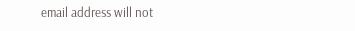email address will not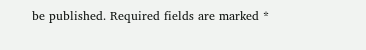be published. Required fields are marked *